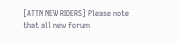[ATTN NEW RIDERS] Please note that all new forum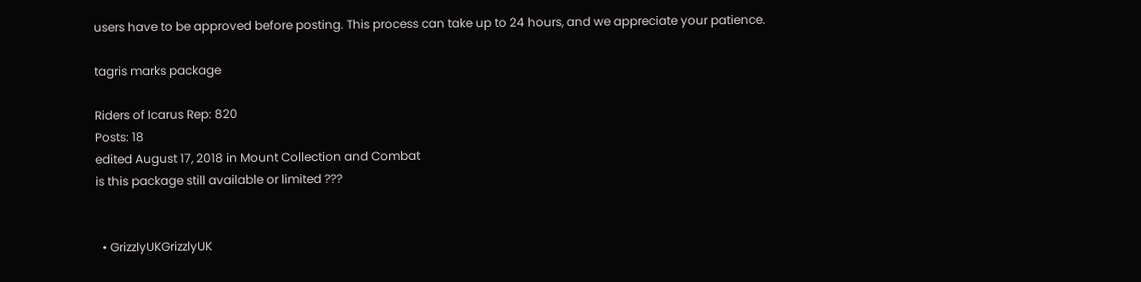users have to be approved before posting. This process can take up to 24 hours, and we appreciate your patience.

tagris marks package

Riders of Icarus Rep: 820
Posts: 18
edited August 17, 2018 in Mount Collection and Combat
is this package still available or limited ???


  • GrizzlyUKGrizzlyUK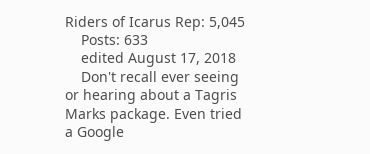Riders of Icarus Rep: 5,045
    Posts: 633
    edited August 17, 2018
    Don't recall ever seeing or hearing about a Tagris Marks package. Even tried a Google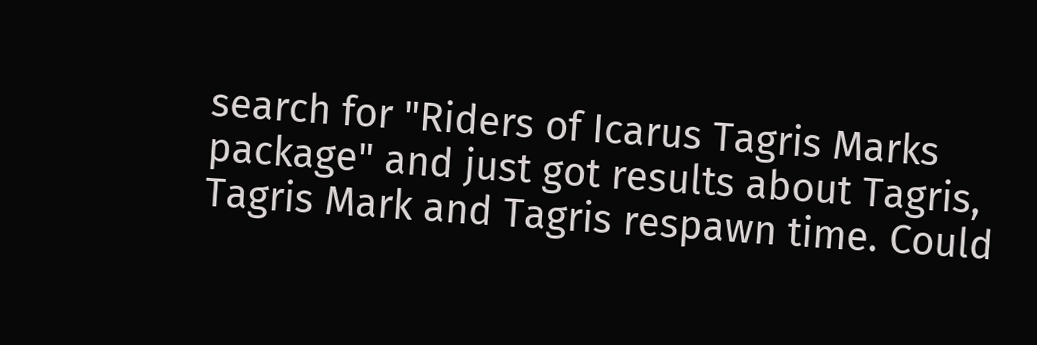search for "Riders of Icarus Tagris Marks package" and just got results about Tagris, Tagris Mark and Tagris respawn time. Could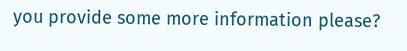you provide some more information please?